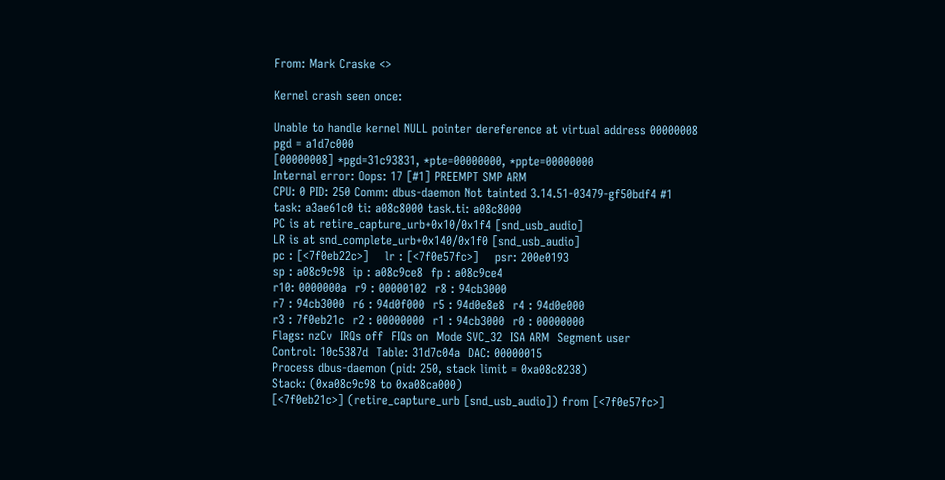From: Mark Craske <>

Kernel crash seen once:

Unable to handle kernel NULL pointer dereference at virtual address 00000008
pgd = a1d7c000
[00000008] *pgd=31c93831, *pte=00000000, *ppte=00000000
Internal error: Oops: 17 [#1] PREEMPT SMP ARM
CPU: 0 PID: 250 Comm: dbus-daemon Not tainted 3.14.51-03479-gf50bdf4 #1
task: a3ae61c0 ti: a08c8000 task.ti: a08c8000
PC is at retire_capture_urb+0x10/0x1f4 [snd_usb_audio]
LR is at snd_complete_urb+0x140/0x1f0 [snd_usb_audio]
pc : [<7f0eb22c>]    lr : [<7f0e57fc>]    psr: 200e0193
sp : a08c9c98  ip : a08c9ce8  fp : a08c9ce4
r10: 0000000a  r9 : 00000102  r8 : 94cb3000
r7 : 94cb3000  r6 : 94d0f000  r5 : 94d0e8e8  r4 : 94d0e000
r3 : 7f0eb21c  r2 : 00000000  r1 : 94cb3000  r0 : 00000000
Flags: nzCv  IRQs off  FIQs on  Mode SVC_32  ISA ARM  Segment user
Control: 10c5387d  Table: 31d7c04a  DAC: 00000015
Process dbus-daemon (pid: 250, stack limit = 0xa08c8238)
Stack: (0xa08c9c98 to 0xa08ca000)
[<7f0eb21c>] (retire_capture_urb [snd_usb_audio]) from [<7f0e57fc>]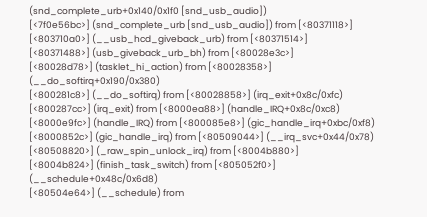(snd_complete_urb+0x140/0x1f0 [snd_usb_audio])
[<7f0e56bc>] (snd_complete_urb [snd_usb_audio]) from [<80371118>]
[<803710a0>] (__usb_hcd_giveback_urb) from [<80371514>]
[<80371488>] (usb_giveback_urb_bh) from [<80028e3c>]
[<80028d78>] (tasklet_hi_action) from [<80028358>] (__do_softirq+0x190/0x380)
[<800281c8>] (__do_softirq) from [<80028858>] (irq_exit+0x8c/0xfc)
[<800287cc>] (irq_exit) from [<8000ea88>] (handle_IRQ+0x8c/0xc8)
[<8000e9fc>] (handle_IRQ) from [<800085e8>] (gic_handle_irq+0xbc/0xf8)
[<8000852c>] (gic_handle_irq) from [<80509044>] (__irq_svc+0x44/0x78)
[<80508820>] (_raw_spin_unlock_irq) from [<8004b880>]
[<8004b824>] (finish_task_switch) from [<805052f0>] (__schedule+0x48c/0x6d8)
[<80504e64>] (__schedule) from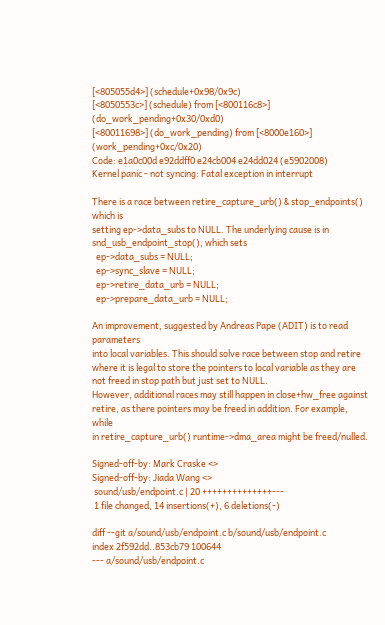[<805055d4>] (schedule+0x98/0x9c)
[<8050553c>] (schedule) from [<800116c8>] (do_work_pending+0x30/0xd0)
[<80011698>] (do_work_pending) from [<8000e160>] (work_pending+0xc/0x20)
Code: e1a0c00d e92ddff0 e24cb004 e24dd024 (e5902008)
Kernel panic - not syncing: Fatal exception in interrupt

There is a race between retire_capture_urb() & stop_endpoints() which is
setting ep->data_subs to NULL. The underlying cause is in
snd_usb_endpoint_stop(), which sets
  ep->data_subs = NULL;
  ep->sync_slave = NULL;
  ep->retire_data_urb = NULL;
  ep->prepare_data_urb = NULL;

An improvement, suggested by Andreas Pape (ADIT) is to read parameters
into local variables. This should solve race between stop and retire
where it is legal to store the pointers to local variable as they are
not freed in stop path but just set to NULL.
However, additional races may still happen in close+hw_free against
retire, as there pointers may be freed in addition. For example, while
in retire_capture_urb() runtime->dma_area might be freed/nulled.

Signed-off-by: Mark Craske <>
Signed-off-by: Jiada Wang <>
 sound/usb/endpoint.c | 20 ++++++++++++++---
 1 file changed, 14 insertions(+), 6 deletions(-)

diff --git a/sound/usb/endpoint.c b/sound/usb/endpoint.c
index 2f592dd..853cb79 100644
--- a/sound/usb/endpoint.c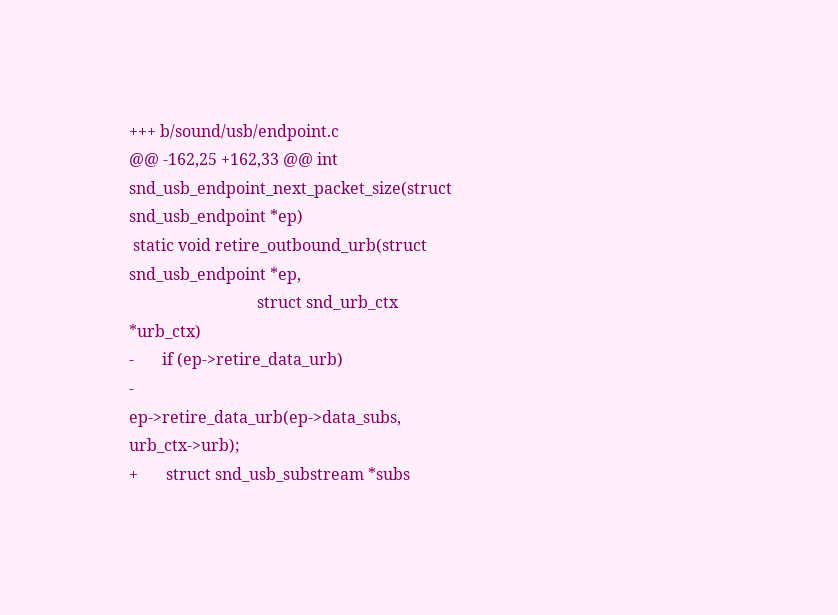+++ b/sound/usb/endpoint.c
@@ -162,25 +162,33 @@ int snd_usb_endpoint_next_packet_size(struct
snd_usb_endpoint *ep)
 static void retire_outbound_urb(struct snd_usb_endpoint *ep,
                                struct snd_urb_ctx *urb_ctx)
-       if (ep->retire_data_urb)
-               ep->retire_data_urb(ep->data_subs, urb_ctx->urb);
+       struct snd_usb_substream *subs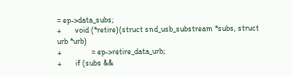= ep->data_subs;
+       void (*retire)(struct snd_usb_substream *subs, struct urb *urb)
+               = ep->retire_data_urb;
+       if (subs &&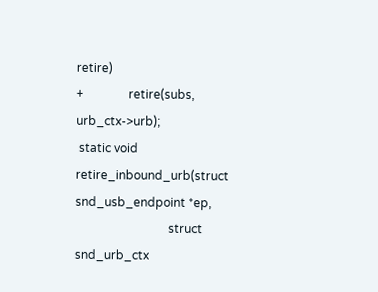retire)
+               retire(subs, urb_ctx->urb);
 static void retire_inbound_urb(struct snd_usb_endpoint *ep,
                               struct snd_urb_ctx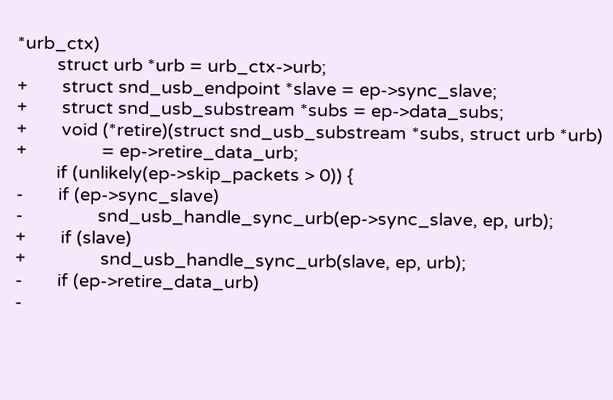*urb_ctx)
        struct urb *urb = urb_ctx->urb;
+       struct snd_usb_endpoint *slave = ep->sync_slave;
+       struct snd_usb_substream *subs = ep->data_subs;
+       void (*retire)(struct snd_usb_substream *subs, struct urb *urb)
+               = ep->retire_data_urb;
        if (unlikely(ep->skip_packets > 0)) {
-       if (ep->sync_slave)
-               snd_usb_handle_sync_urb(ep->sync_slave, ep, urb);
+       if (slave)
+               snd_usb_handle_sync_urb(slave, ep, urb);
-       if (ep->retire_data_urb)
-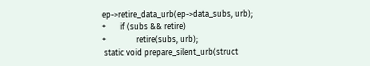ep->retire_data_urb(ep->data_subs, urb);
+       if (subs && retire)
+               retire(subs, urb);
 static void prepare_silent_urb(struct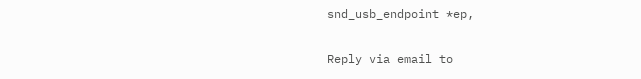snd_usb_endpoint *ep,

Reply via email to